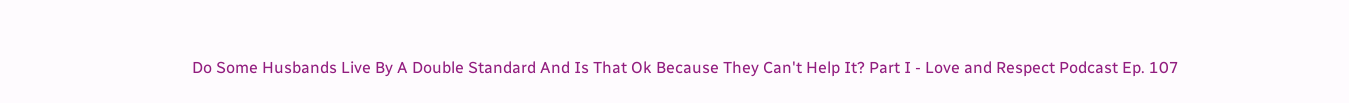Do Some Husbands Live By A Double Standard And Is That Ok Because They Can't Help It? Part I - Love and Respect Podcast Ep. 107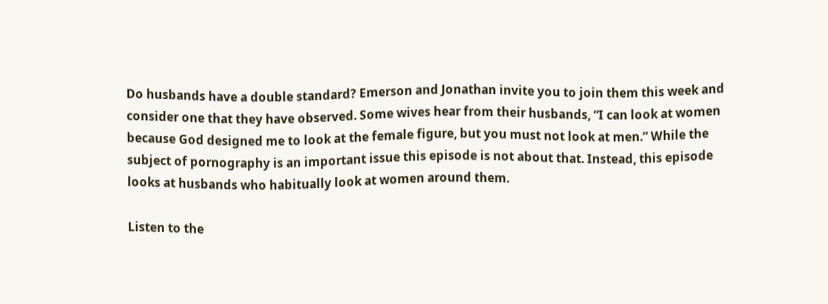Do husbands have a double standard? Emerson and Jonathan invite you to join them this week and consider one that they have observed. Some wives hear from their husbands, “I can look at women because God designed me to look at the female figure, but you must not look at men.” While the subject of pornography is an important issue this episode is not about that. Instead, this episode looks at husbands who habitually look at women around them.

Listen to the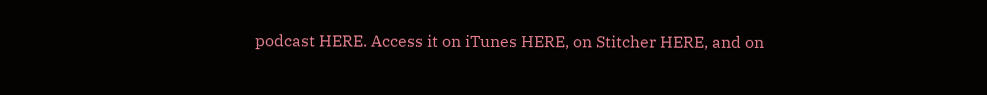podcast HERE. Access it on iTunes HERE, on Stitcher HERE, and on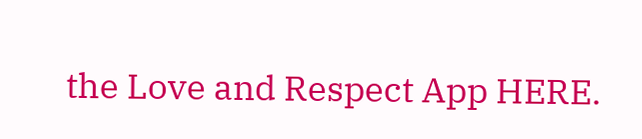the Love and Respect App HERE.